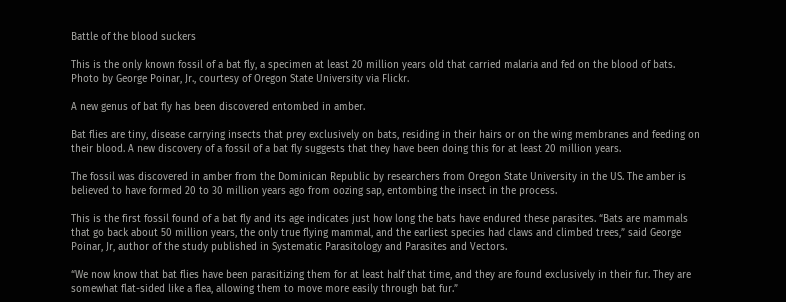Battle of the blood suckers

This is the only known fossil of a bat fly, a specimen at least 20 million years old that carried malaria and fed on the blood of bats. Photo by George Poinar, Jr., courtesy of Oregon State University via Flickr.

A new genus of bat fly has been discovered entombed in amber.

Bat flies are tiny, disease carrying insects that prey exclusively on bats, residing in their hairs or on the wing membranes and feeding on their blood. A new discovery of a fossil of a bat fly suggests that they have been doing this for at least 20 million years.

The fossil was discovered in amber from the Dominican Republic by researchers from Oregon State University in the US. The amber is believed to have formed 20 to 30 million years ago from oozing sap, entombing the insect in the process.

This is the first fossil found of a bat fly and its age indicates just how long the bats have endured these parasites. “Bats are mammals that go back about 50 million years, the only true flying mammal, and the earliest species had claws and climbed trees,” said George Poinar, Jr, author of the study published in Systematic Parasitology and Parasites and Vectors.

“We now know that bat flies have been parasitizing them for at least half that time, and they are found exclusively in their fur. They are somewhat flat-sided like a flea, allowing them to move more easily through bat fur.”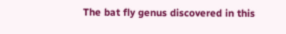The bat fly genus discovered in this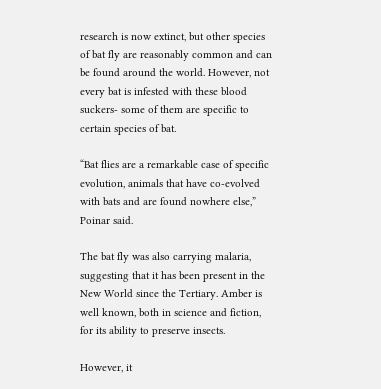research is now extinct, but other species of bat fly are reasonably common and can be found around the world. However, not every bat is infested with these blood suckers- some of them are specific to certain species of bat.

“Bat flies are a remarkable case of specific evolution, animals that have co-evolved with bats and are found nowhere else,” Poinar said.

The bat fly was also carrying malaria, suggesting that it has been present in the New World since the Tertiary. Amber is well known, both in science and fiction, for its ability to preserve insects.

However, it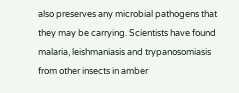also preserves any microbial pathogens that they may be carrying. Scientists have found malaria, leishmaniasis and trypanosomiasis from other insects in amber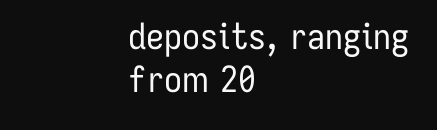deposits, ranging from 20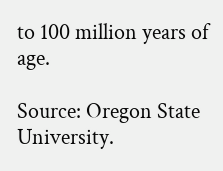to 100 million years of age.

Source: Oregon State University.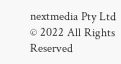nextmedia Pty Ltd © 2022 All Rights Reserved